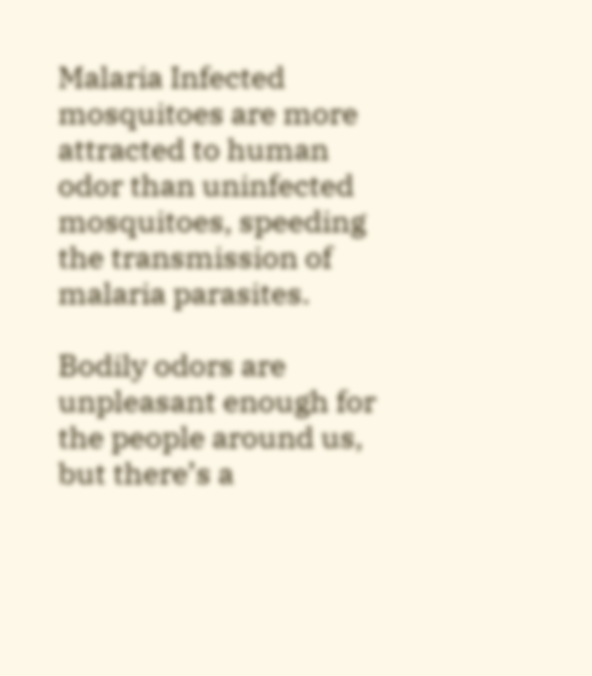Malaria Infected mosquitoes are more attracted to human odor than uninfected mosquitoes, speeding the transmission of malaria parasites.

Bodily odors are unpleasant enough for the people around us, but there’s a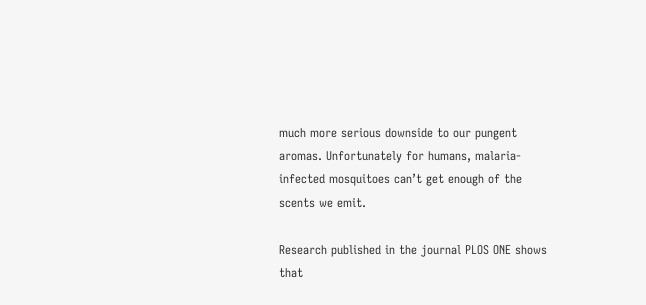much more serious downside to our pungent aromas. Unfortunately for humans, malaria-infected mosquitoes can’t get enough of the scents we emit.

Research published in the journal PLOS ONE shows that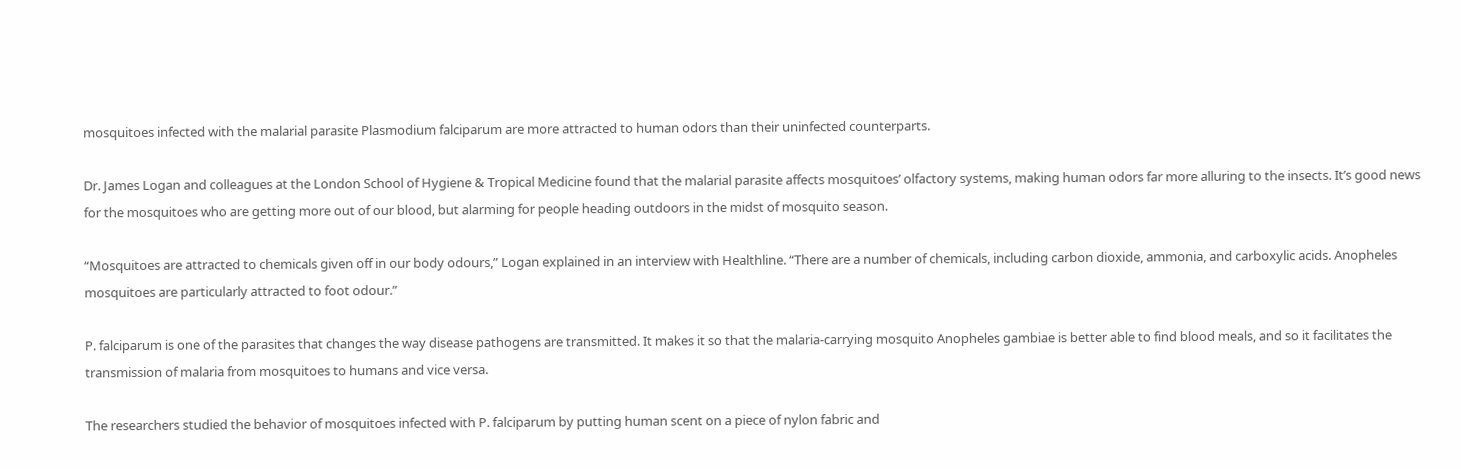mosquitoes infected with the malarial parasite Plasmodium falciparum are more attracted to human odors than their uninfected counterparts.

Dr. James Logan and colleagues at the London School of Hygiene & Tropical Medicine found that the malarial parasite affects mosquitoes’ olfactory systems, making human odors far more alluring to the insects. It’s good news for the mosquitoes who are getting more out of our blood, but alarming for people heading outdoors in the midst of mosquito season.

“Mosquitoes are attracted to chemicals given off in our body odours,” Logan explained in an interview with Healthline. “There are a number of chemicals, including carbon dioxide, ammonia, and carboxylic acids. Anopheles mosquitoes are particularly attracted to foot odour.”

P. falciparum is one of the parasites that changes the way disease pathogens are transmitted. It makes it so that the malaria-carrying mosquito Anopheles gambiae is better able to find blood meals, and so it facilitates the transmission of malaria from mosquitoes to humans and vice versa.

The researchers studied the behavior of mosquitoes infected with P. falciparum by putting human scent on a piece of nylon fabric and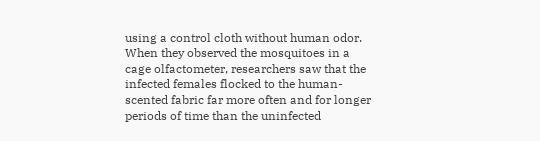using a control cloth without human odor. When they observed the mosquitoes in a cage olfactometer, researchers saw that the infected females flocked to the human-scented fabric far more often and for longer periods of time than the uninfected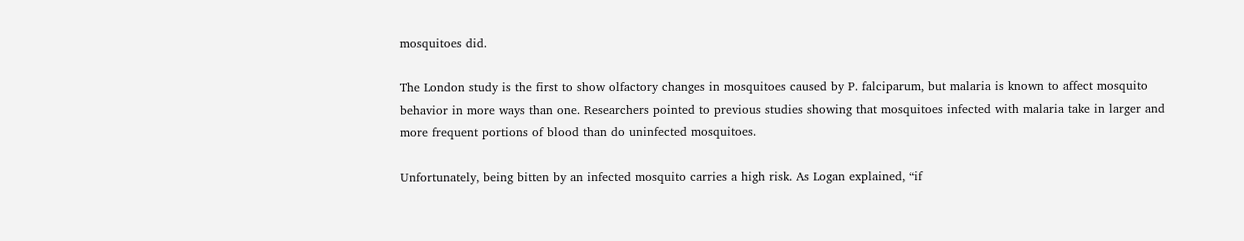mosquitoes did.

The London study is the first to show olfactory changes in mosquitoes caused by P. falciparum, but malaria is known to affect mosquito behavior in more ways than one. Researchers pointed to previous studies showing that mosquitoes infected with malaria take in larger and more frequent portions of blood than do uninfected mosquitoes.

Unfortunately, being bitten by an infected mosquito carries a high risk. As Logan explained, “if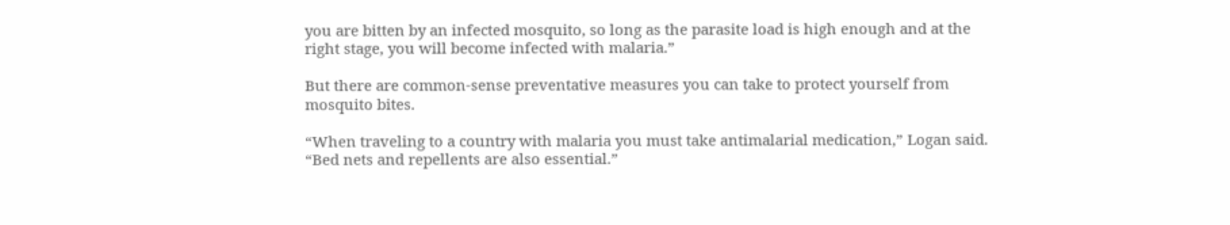you are bitten by an infected mosquito, so long as the parasite load is high enough and at the right stage, you will become infected with malaria.”

But there are common-sense preventative measures you can take to protect yourself from mosquito bites.

“When traveling to a country with malaria you must take antimalarial medication,” Logan said. “Bed nets and repellents are also essential.”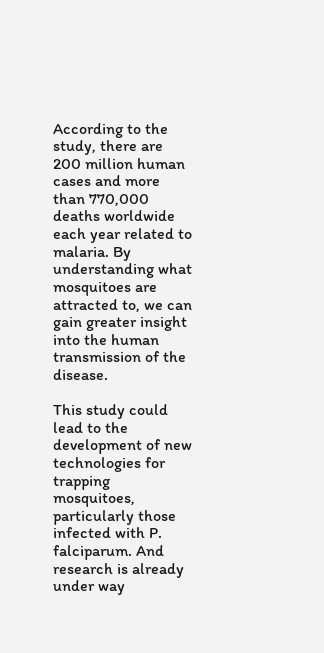According to the study, there are 200 million human cases and more than 770,000 deaths worldwide each year related to malaria. By understanding what mosquitoes are attracted to, we can gain greater insight into the human transmission of the disease.

This study could lead to the development of new technologies for trapping mosquitoes, particularly those infected with P. falciparum. And research is already under way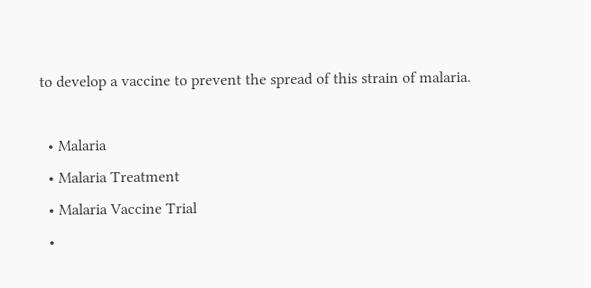to develop a vaccine to prevent the spread of this strain of malaria.

  • Malaria
  • Malaria Treatment
  • Malaria Vaccine Trial
  •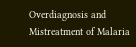Overdiagnosis and Mistreatment of Malaria